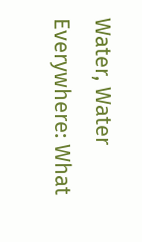Water, Water Everywhere: What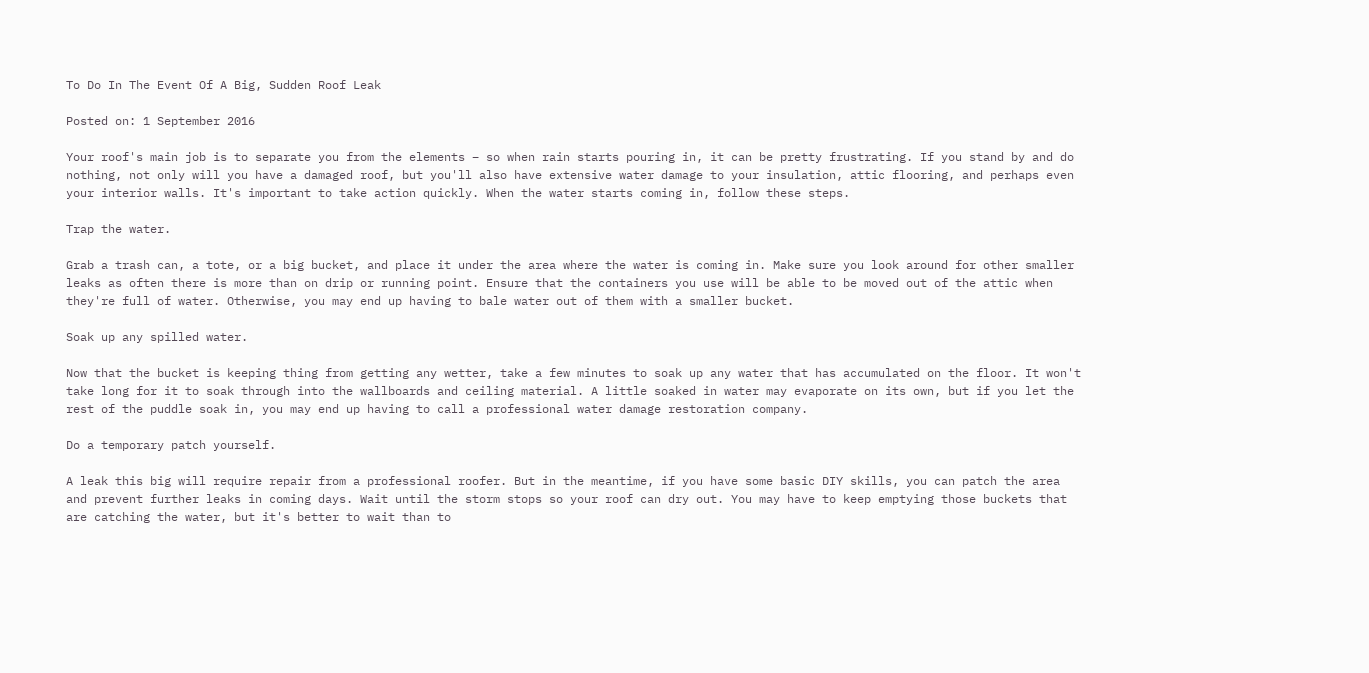To Do In The Event Of A Big, Sudden Roof Leak

Posted on: 1 September 2016

Your roof's main job is to separate you from the elements – so when rain starts pouring in, it can be pretty frustrating. If you stand by and do nothing, not only will you have a damaged roof, but you'll also have extensive water damage to your insulation, attic flooring, and perhaps even your interior walls. It's important to take action quickly. When the water starts coming in, follow these steps.

Trap the water.

Grab a trash can, a tote, or a big bucket, and place it under the area where the water is coming in. Make sure you look around for other smaller leaks as often there is more than on drip or running point. Ensure that the containers you use will be able to be moved out of the attic when they're full of water. Otherwise, you may end up having to bale water out of them with a smaller bucket.

Soak up any spilled water.

Now that the bucket is keeping thing from getting any wetter, take a few minutes to soak up any water that has accumulated on the floor. It won't take long for it to soak through into the wallboards and ceiling material. A little soaked in water may evaporate on its own, but if you let the rest of the puddle soak in, you may end up having to call a professional water damage restoration company.

Do a temporary patch yourself.

A leak this big will require repair from a professional roofer. But in the meantime, if you have some basic DIY skills, you can patch the area and prevent further leaks in coming days. Wait until the storm stops so your roof can dry out. You may have to keep emptying those buckets that are catching the water, but it's better to wait than to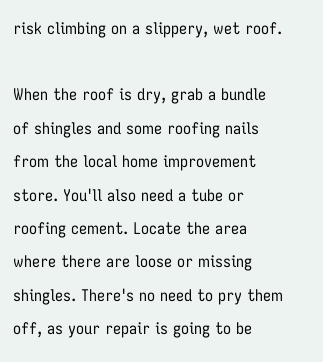risk climbing on a slippery, wet roof.

When the roof is dry, grab a bundle of shingles and some roofing nails from the local home improvement store. You'll also need a tube or roofing cement. Locate the area where there are loose or missing shingles. There's no need to pry them off, as your repair is going to be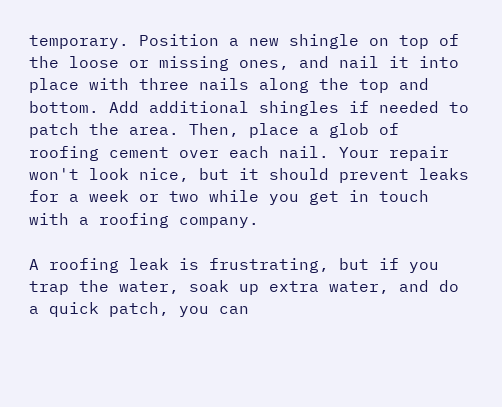temporary. Position a new shingle on top of the loose or missing ones, and nail it into place with three nails along the top and bottom. Add additional shingles if needed to patch the area. Then, place a glob of roofing cement over each nail. Your repair won't look nice, but it should prevent leaks for a week or two while you get in touch with a roofing company.

A roofing leak is frustrating, but if you trap the water, soak up extra water, and do a quick patch, you can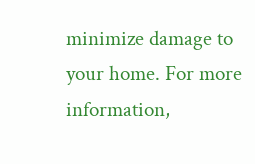minimize damage to your home. For more information,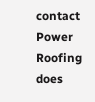contact Power Roofing does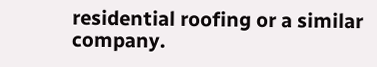residential roofing or a similar company.